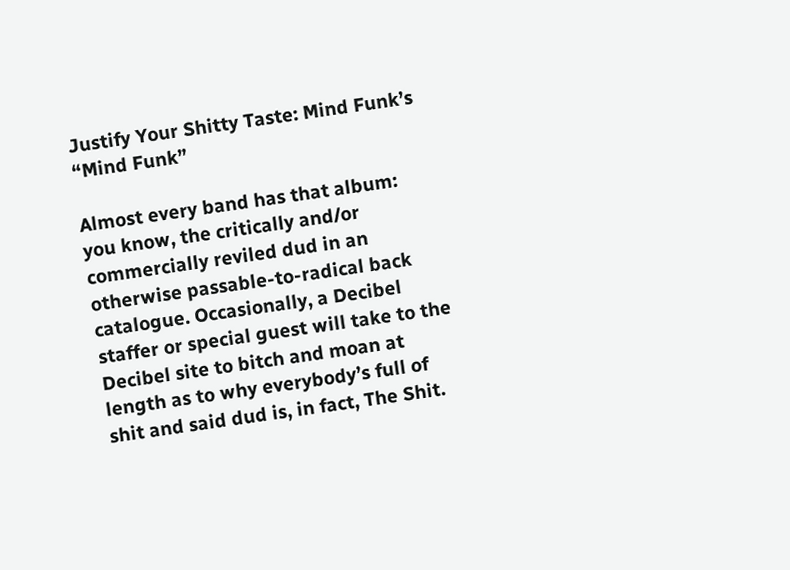Justify Your Shitty Taste: Mind Funk’s “Mind Funk”

Almost every band has that album: you know, the critically and/or commercially reviled dud in an otherwise passable-to-radical back catalogue. Occasionally, a Decibel staffer or special guest will take to the Decibel site to bitch and moan at length as to why everybody’s full of shit and said dud is, in fact, The Shit.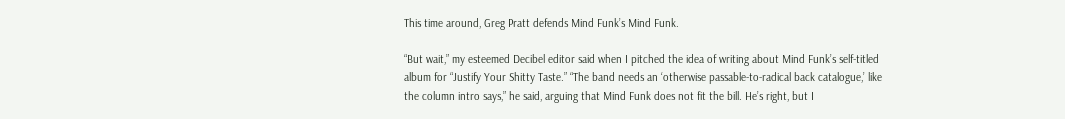This time around, Greg Pratt defends Mind Funk’s Mind Funk.

“But wait,” my esteemed Decibel editor said when I pitched the idea of writing about Mind Funk’s self-titled album for “Justify Your Shitty Taste.” “The band needs an ‘otherwise passable-to-radical back catalogue,’ like the column intro says,” he said, arguing that Mind Funk does not fit the bill. He’s right, but I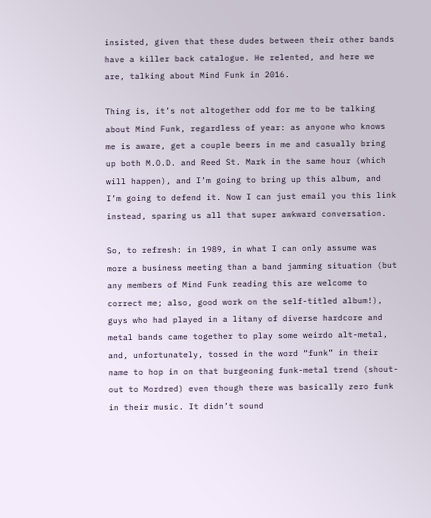insisted, given that these dudes between their other bands have a killer back catalogue. He relented, and here we are, talking about Mind Funk in 2016.

Thing is, it’s not altogether odd for me to be talking about Mind Funk, regardless of year: as anyone who knows me is aware, get a couple beers in me and casually bring up both M.O.D. and Reed St. Mark in the same hour (which will happen), and I’m going to bring up this album, and I’m going to defend it. Now I can just email you this link instead, sparing us all that super awkward conversation.

So, to refresh: in 1989, in what I can only assume was more a business meeting than a band jamming situation (but any members of Mind Funk reading this are welcome to correct me; also, good work on the self-titled album!), guys who had played in a litany of diverse hardcore and metal bands came together to play some weirdo alt-metal, and, unfortunately, tossed in the word “funk” in their name to hop in on that burgeoning funk-metal trend (shout-out to Mordred) even though there was basically zero funk in their music. It didn’t sound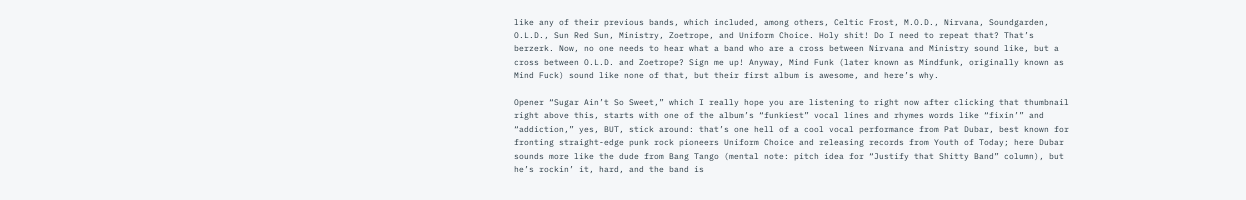like any of their previous bands, which included, among others, Celtic Frost, M.O.D., Nirvana, Soundgarden, O.L.D., Sun Red Sun, Ministry, Zoetrope, and Uniform Choice. Holy shit! Do I need to repeat that? That’s berzerk. Now, no one needs to hear what a band who are a cross between Nirvana and Ministry sound like, but a cross between O.L.D. and Zoetrope? Sign me up! Anyway, Mind Funk (later known as Mindfunk, originally known as Mind Fuck) sound like none of that, but their first album is awesome, and here’s why.

Opener “Sugar Ain’t So Sweet,” which I really hope you are listening to right now after clicking that thumbnail right above this, starts with one of the album’s “funkiest” vocal lines and rhymes words like “fixin’” and “addiction,” yes, BUT, stick around: that’s one hell of a cool vocal performance from Pat Dubar, best known for fronting straight-edge punk rock pioneers Uniform Choice and releasing records from Youth of Today; here Dubar sounds more like the dude from Bang Tango (mental note: pitch idea for “Justify that Shitty Band” column), but he’s rockin’ it, hard, and the band is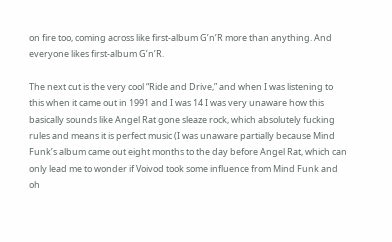on fire too, coming across like first-album G’n’R more than anything. And everyone likes first-album G’n’R.

The next cut is the very cool “Ride and Drive,” and when I was listening to this when it came out in 1991 and I was 14 I was very unaware how this basically sounds like Angel Rat gone sleaze rock, which absolutely fucking rules and means it is perfect music (I was unaware partially because Mind Funk’s album came out eight months to the day before Angel Rat, which can only lead me to wonder if Voivod took some influence from Mind Funk and oh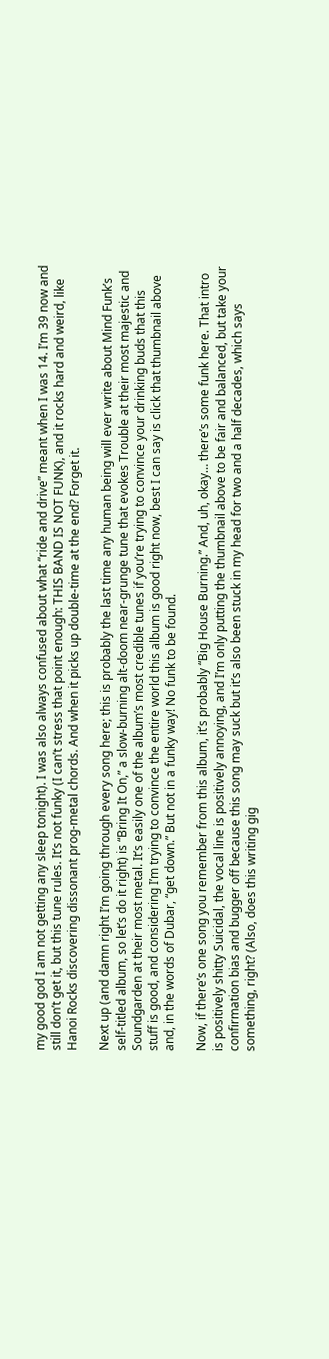my good god I am not getting any sleep tonight). I was also always confused about what “ride and drive” meant when I was 14. I’m 39 now and still don’t get it, but this tune rules. It’s not funky (I can’t stress that point enough: THIS BAND IS NOT FUNK), and it rocks hard and weird, like Hanoi Rocks discovering dissonant prog-metal chords. And when it picks up double-time at the end? Forget it.

Next up (and damn right I’m going through every song here; this is probably the last time any human being will ever write about Mind Funk’s self-titled album, so let’s do it right) is “Bring It On,” a slow-burning alt-doom near-grunge tune that evokes Trouble at their most majestic and Soundgarden at their most metal. It’s easily one of the album’s most credible tunes if you’re trying to convince your drinking buds that this stuff is good, and considering I’m trying to convince the entire world this album is good right now, best I can say is click that thumbnail above and, in the words of Dubar, “get down.” But not in a funky way! No funk to be found.

Now, if there’s one song you remember from this album, it’s probably “Big House Burning.” And, uh, okay… there’s some funk here. That intro is positively shitty Suicidal, the vocal line is positively annoying, and I’m only putting the thumbnail above to be fair and balanced, but take your confirmation bias and bugger off because this song may suck but it’s also been stuck in my head for two and a half decades, which says something, right? (Also, does this writing gig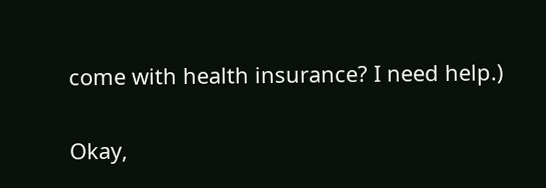come with health insurance? I need help.)

Okay,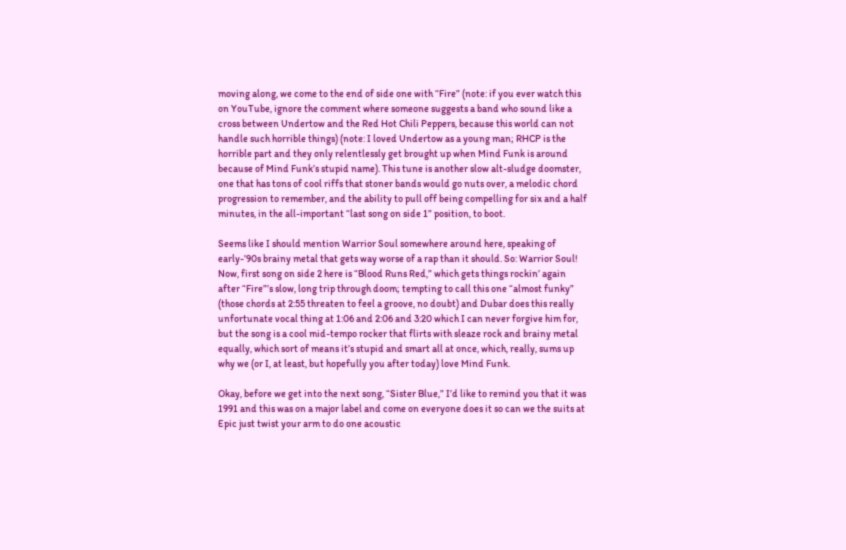moving along, we come to the end of side one with “Fire” (note: if you ever watch this on YouTube, ignore the comment where someone suggests a band who sound like a cross between Undertow and the Red Hot Chili Peppers, because this world can not handle such horrible things) (note: I loved Undertow as a young man; RHCP is the horrible part and they only relentlessly get brought up when Mind Funk is around because of Mind Funk’s stupid name). This tune is another slow alt-sludge doomster, one that has tons of cool riffs that stoner bands would go nuts over, a melodic chord progression to remember, and the ability to pull off being compelling for six and a half minutes, in the all-important “last song on side 1” position, to boot.

Seems like I should mention Warrior Soul somewhere around here, speaking of early-’90s brainy metal that gets way worse of a rap than it should. So: Warrior Soul! Now, first song on side 2 here is “Blood Runs Red,” which gets things rockin’ again after “Fire”’s slow, long trip through doom; tempting to call this one “almost funky” (those chords at 2:55 threaten to feel a groove, no doubt) and Dubar does this really unfortunate vocal thing at 1:06 and 2:06 and 3:20 which I can never forgive him for, but the song is a cool mid-tempo rocker that flirts with sleaze rock and brainy metal equally, which sort of means it’s stupid and smart all at once, which, really, sums up why we (or I, at least, but hopefully you after today) love Mind Funk.

Okay, before we get into the next song, “Sister Blue,” I’d like to remind you that it was 1991 and this was on a major label and come on everyone does it so can we the suits at Epic just twist your arm to do one acoustic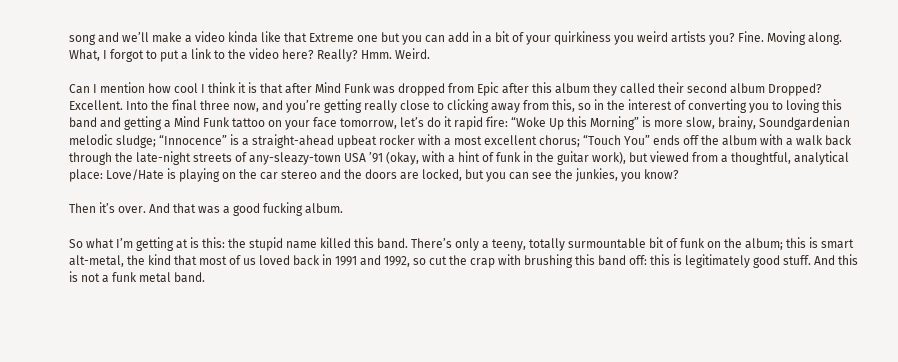song and we’ll make a video kinda like that Extreme one but you can add in a bit of your quirkiness you weird artists you? Fine. Moving along. What, I forgot to put a link to the video here? Really? Hmm. Weird.

Can I mention how cool I think it is that after Mind Funk was dropped from Epic after this album they called their second album Dropped? Excellent. Into the final three now, and you’re getting really close to clicking away from this, so in the interest of converting you to loving this band and getting a Mind Funk tattoo on your face tomorrow, let’s do it rapid fire: “Woke Up this Morning” is more slow, brainy, Soundgardenian melodic sludge; “Innocence” is a straight-ahead upbeat rocker with a most excellent chorus; “Touch You” ends off the album with a walk back through the late-night streets of any-sleazy-town USA ’91 (okay, with a hint of funk in the guitar work), but viewed from a thoughtful, analytical place: Love/Hate is playing on the car stereo and the doors are locked, but you can see the junkies, you know?

Then it’s over. And that was a good fucking album.

So what I’m getting at is this: the stupid name killed this band. There’s only a teeny, totally surmountable bit of funk on the album; this is smart alt-metal, the kind that most of us loved back in 1991 and 1992, so cut the crap with brushing this band off: this is legitimately good stuff. And this is not a funk metal band.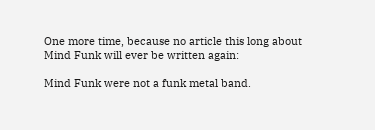One more time, because no article this long about Mind Funk will ever be written again:

Mind Funk were not a funk metal band.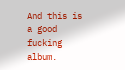And this is a good fucking album.